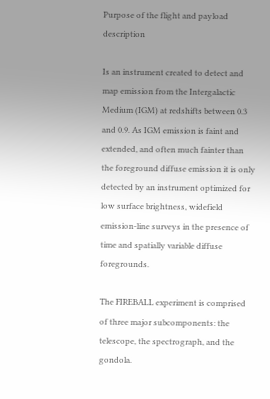Purpose of the flight and payload description

Is an instrument created to detect and map emission from the Intergalactic Medium (IGM) at redshifts between 0.3 and 0.9. As IGM emission is faint and extended, and often much fainter than the foreground diffuse emission it is only detected by an instrument optimized for low surface brightness, widefield emission-line surveys in the presence of time and spatially variable diffuse foregrounds.

The FIREBALL experiment is comprised of three major subcomponents: the telescope, the spectrograph, and the gondola.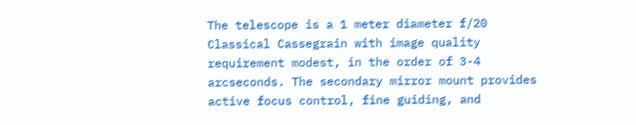The telescope is a 1 meter diameter f/20 Classical Cassegrain with image quality requirement modest, in the order of 3-4 arcseconds. The secondary mirror mount provides active focus control, fine guiding, and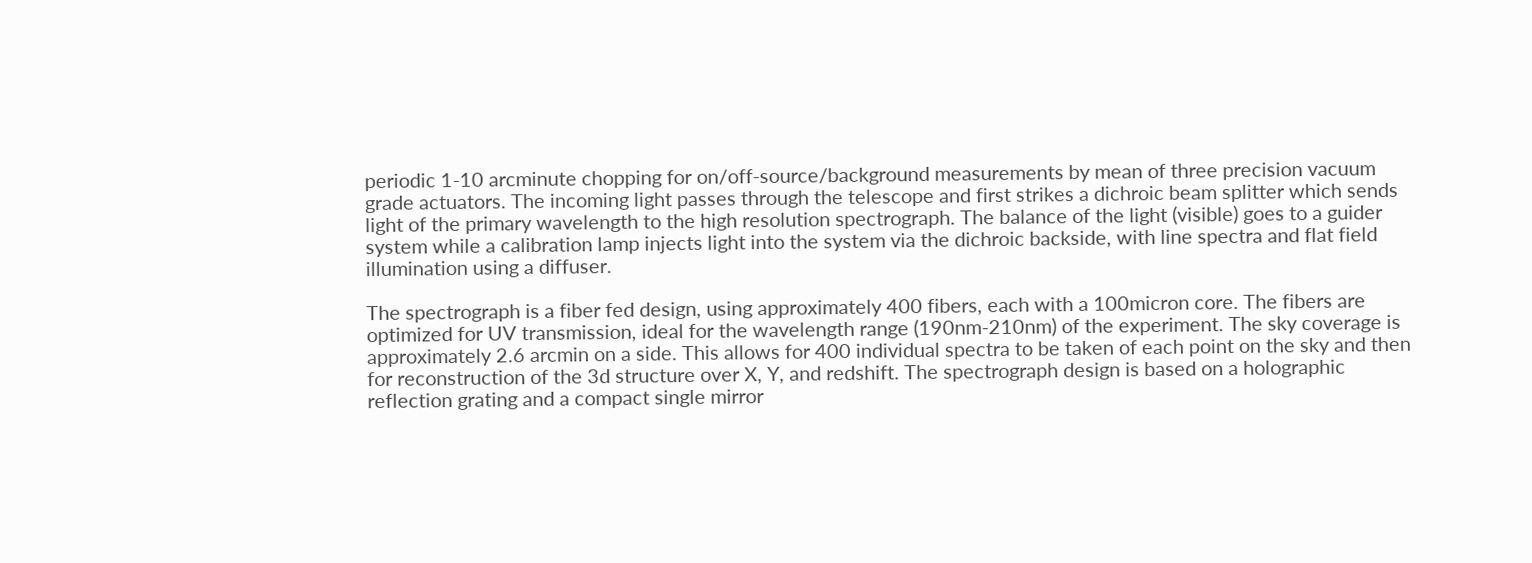periodic 1-10 arcminute chopping for on/off-source/background measurements by mean of three precision vacuum grade actuators. The incoming light passes through the telescope and first strikes a dichroic beam splitter which sends light of the primary wavelength to the high resolution spectrograph. The balance of the light (visible) goes to a guider system while a calibration lamp injects light into the system via the dichroic backside, with line spectra and flat field illumination using a diffuser.

The spectrograph is a fiber fed design, using approximately 400 fibers, each with a 100micron core. The fibers are optimized for UV transmission, ideal for the wavelength range (190nm-210nm) of the experiment. The sky coverage is approximately 2.6 arcmin on a side. This allows for 400 individual spectra to be taken of each point on the sky and then for reconstruction of the 3d structure over X, Y, and redshift. The spectrograph design is based on a holographic reflection grating and a compact single mirror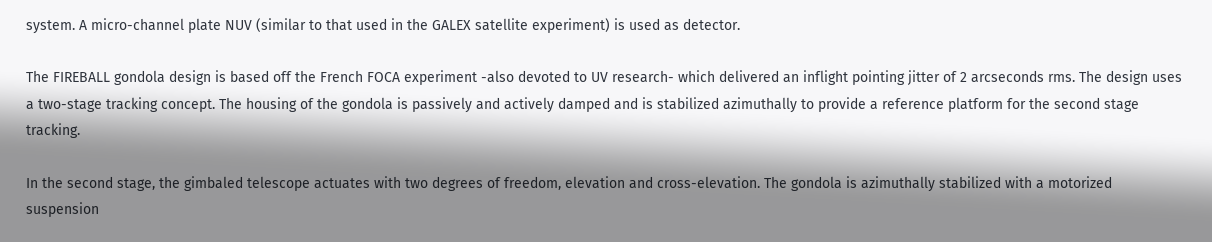system. A micro-channel plate NUV (similar to that used in the GALEX satellite experiment) is used as detector.

The FIREBALL gondola design is based off the French FOCA experiment -also devoted to UV research- which delivered an inflight pointing jitter of 2 arcseconds rms. The design uses a two-stage tracking concept. The housing of the gondola is passively and actively damped and is stabilized azimuthally to provide a reference platform for the second stage tracking.

In the second stage, the gimbaled telescope actuates with two degrees of freedom, elevation and cross-elevation. The gondola is azimuthally stabilized with a motorized suspension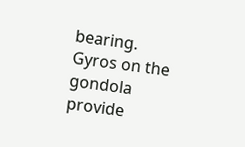bearing. Gyros on the gondola provide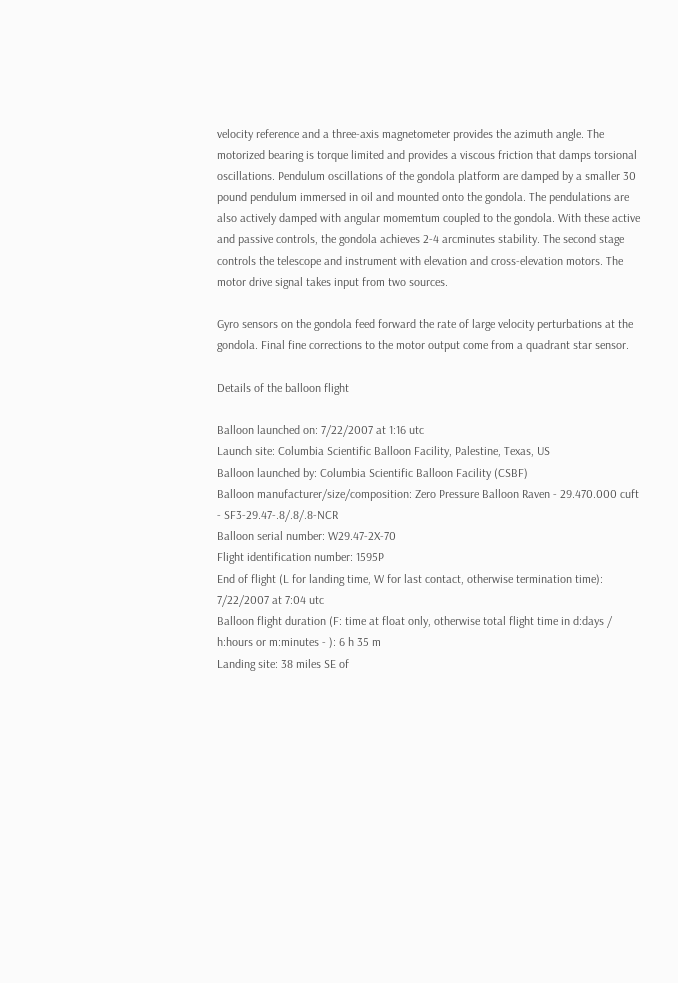velocity reference and a three-axis magnetometer provides the azimuth angle. The motorized bearing is torque limited and provides a viscous friction that damps torsional oscillations. Pendulum oscillations of the gondola platform are damped by a smaller 30 pound pendulum immersed in oil and mounted onto the gondola. The pendulations are also actively damped with angular momemtum coupled to the gondola. With these active and passive controls, the gondola achieves 2-4 arcminutes stability. The second stage controls the telescope and instrument with elevation and cross-elevation motors. The motor drive signal takes input from two sources.

Gyro sensors on the gondola feed forward the rate of large velocity perturbations at the gondola. Final fine corrections to the motor output come from a quadrant star sensor.

Details of the balloon flight

Balloon launched on: 7/22/2007 at 1:16 utc
Launch site: Columbia Scientific Balloon Facility, Palestine, Texas, US
Balloon launched by: Columbia Scientific Balloon Facility (CSBF)
Balloon manufacturer/size/composition: Zero Pressure Balloon Raven - 29.470.000 cuft - SF3-29.47-.8/.8/.8-NCR
Balloon serial number: W29.47-2X-70
Flight identification number: 1595P
End of flight (L for landing time, W for last contact, otherwise termination time): 7/22/2007 at 7:04 utc
Balloon flight duration (F: time at float only, otherwise total flight time in d:days / h:hours or m:minutes - ): 6 h 35 m
Landing site: 38 miles SE of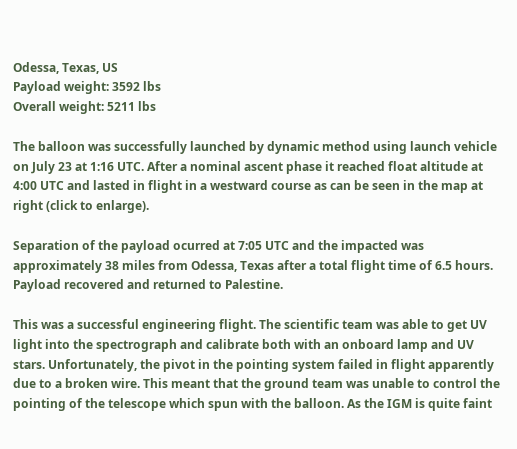Odessa, Texas, US
Payload weight: 3592 lbs
Overall weight: 5211 lbs

The balloon was successfully launched by dynamic method using launch vehicle on July 23 at 1:16 UTC. After a nominal ascent phase it reached float altitude at 4:00 UTC and lasted in flight in a westward course as can be seen in the map at right (click to enlarge).

Separation of the payload ocurred at 7:05 UTC and the impacted was approximately 38 miles from Odessa, Texas after a total flight time of 6.5 hours. Payload recovered and returned to Palestine.

This was a successful engineering flight. The scientific team was able to get UV light into the spectrograph and calibrate both with an onboard lamp and UV stars. Unfortunately, the pivot in the pointing system failed in flight apparently due to a broken wire. This meant that the ground team was unable to control the pointing of the telescope which spun with the balloon. As the IGM is quite faint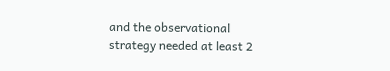and the observational strategy needed at least 2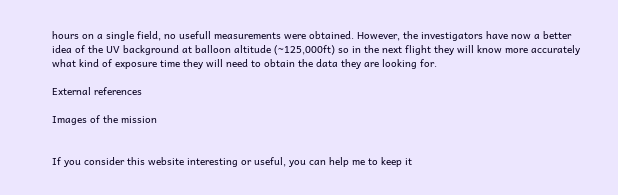hours on a single field, no usefull measurements were obtained. However, the investigators have now a better idea of the UV background at balloon altitude (~125,000ft) so in the next flight they will know more accurately what kind of exposure time they will need to obtain the data they are looking for.

External references

Images of the mission


If you consider this website interesting or useful, you can help me to keep it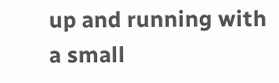up and running with a small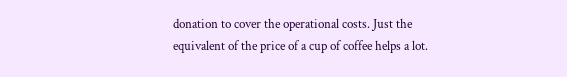donation to cover the operational costs. Just the equivalent of the price of a cup of coffee helps a lot.